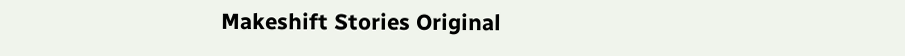Makeshift Stories Original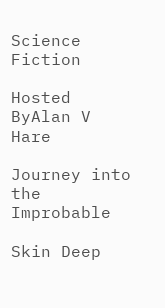Science Fiction

Hosted ByAlan V Hare

Journey into the Improbable

Skin Deep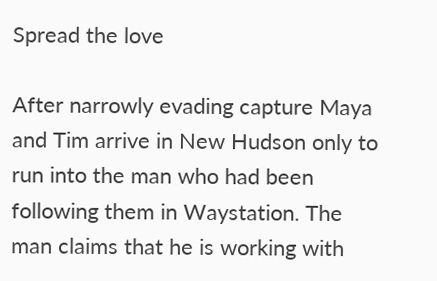Spread the love

After narrowly evading capture Maya and Tim arrive in New Hudson only to run into the man who had been following them in Waystation. The man claims that he is working with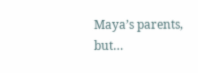Maya’s parents, but…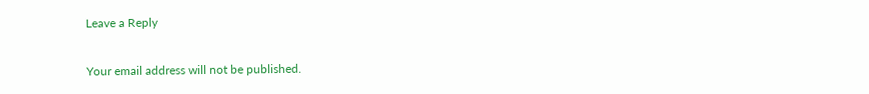Leave a Reply

Your email address will not be published.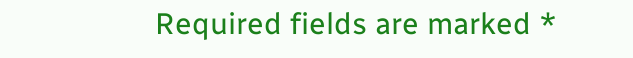Required fields are marked *